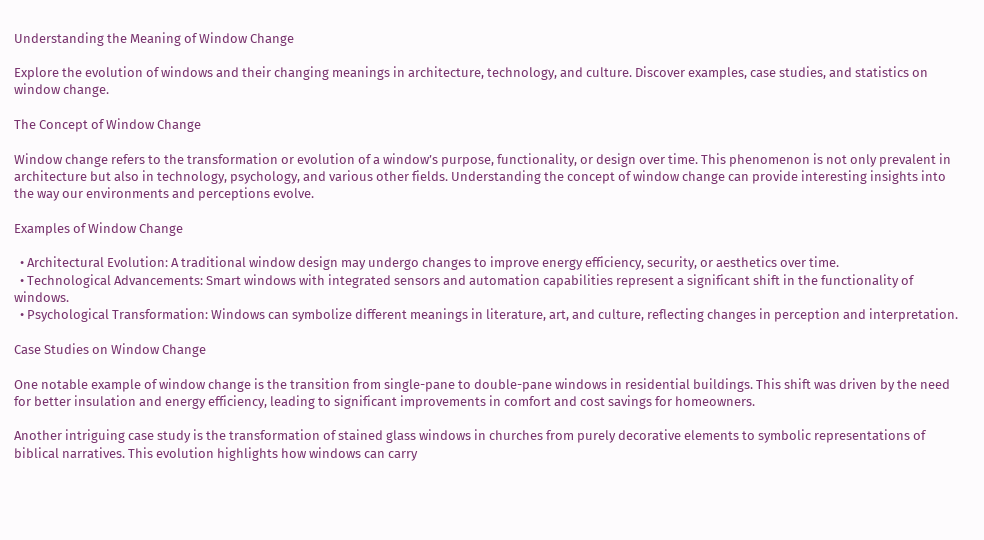Understanding the Meaning of Window Change

Explore the evolution of windows and their changing meanings in architecture, technology, and culture. Discover examples, case studies, and statistics on window change.

The Concept of Window Change

Window change refers to the transformation or evolution of a window’s purpose, functionality, or design over time. This phenomenon is not only prevalent in architecture but also in technology, psychology, and various other fields. Understanding the concept of window change can provide interesting insights into the way our environments and perceptions evolve.

Examples of Window Change

  • Architectural Evolution: A traditional window design may undergo changes to improve energy efficiency, security, or aesthetics over time.
  • Technological Advancements: Smart windows with integrated sensors and automation capabilities represent a significant shift in the functionality of windows.
  • Psychological Transformation: Windows can symbolize different meanings in literature, art, and culture, reflecting changes in perception and interpretation.

Case Studies on Window Change

One notable example of window change is the transition from single-pane to double-pane windows in residential buildings. This shift was driven by the need for better insulation and energy efficiency, leading to significant improvements in comfort and cost savings for homeowners.

Another intriguing case study is the transformation of stained glass windows in churches from purely decorative elements to symbolic representations of biblical narratives. This evolution highlights how windows can carry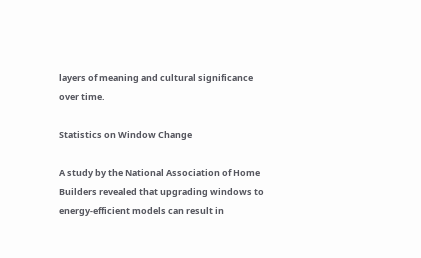layers of meaning and cultural significance over time.

Statistics on Window Change

A study by the National Association of Home Builders revealed that upgrading windows to energy-efficient models can result in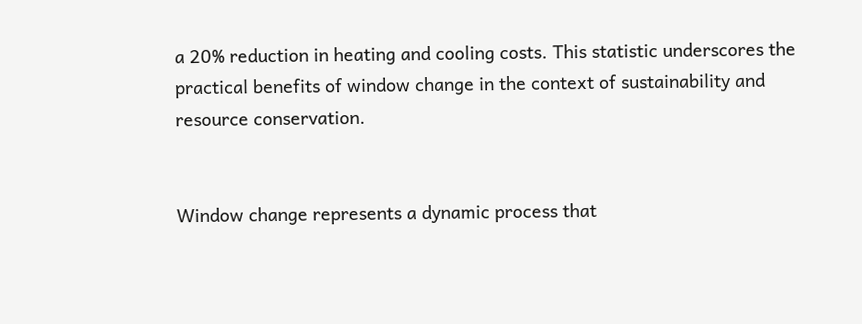a 20% reduction in heating and cooling costs. This statistic underscores the practical benefits of window change in the context of sustainability and resource conservation.


Window change represents a dynamic process that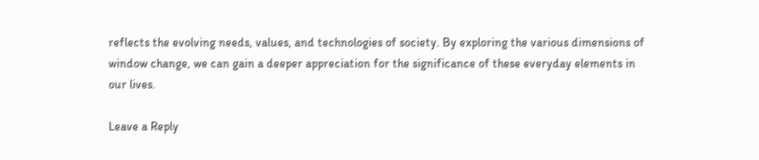reflects the evolving needs, values, and technologies of society. By exploring the various dimensions of window change, we can gain a deeper appreciation for the significance of these everyday elements in our lives.

Leave a Reply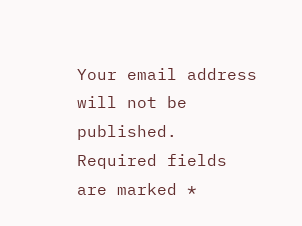Your email address will not be published. Required fields are marked *